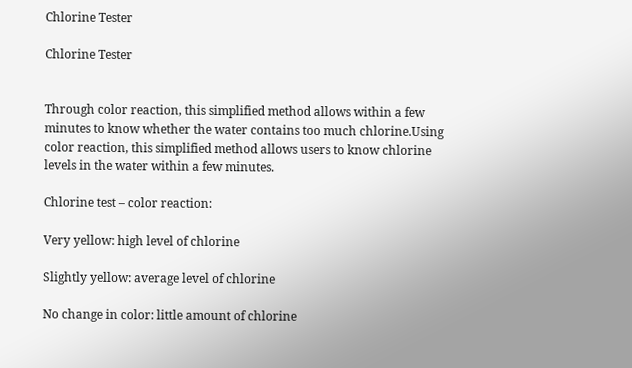Chlorine Tester

Chlorine Tester


Through color reaction, this simplified method allows within a few minutes to know whether the water contains too much chlorine.Using color reaction, this simplified method allows users to know chlorine levels in the water within a few minutes.

Chlorine test – color reaction:

Very yellow: high level of chlorine

Slightly yellow: average level of chlorine

No change in color: little amount of chlorine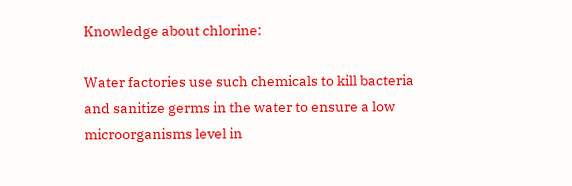Knowledge about chlorine:

Water factories use such chemicals to kill bacteria and sanitize germs in the water to ensure a low microorganisms level in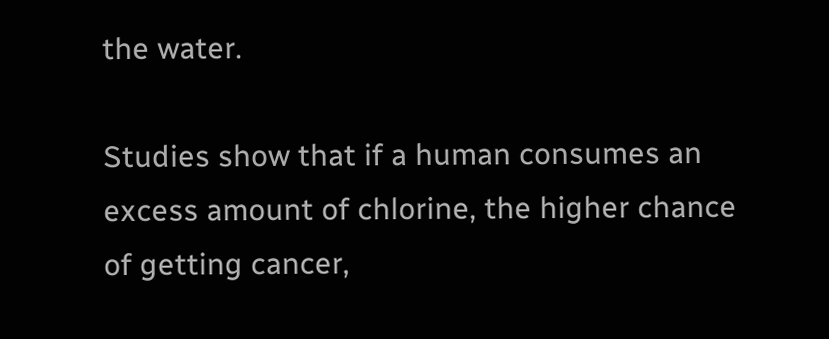the water.

Studies show that if a human consumes an excess amount of chlorine, the higher chance of getting cancer,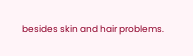besides skin and hair problems.